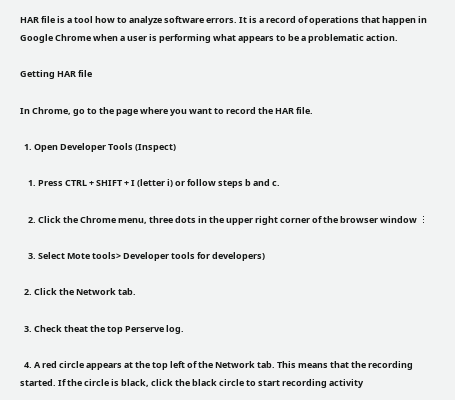HAR file is a tool how to analyze software errors. It is a record of operations that happen in Google Chrome when a user is performing what appears to be a problematic action.

Getting HAR file

In Chrome, go to the page where you want to record the HAR file.

  1. Open Developer Tools (Inspect)

    1. Press CTRL + SHIFT + I (letter i) or follow steps b and c.

    2. Click the Chrome menu, three dots in the upper right corner of the browser window ⋮

    3. Select Mote tools> Developer tools for developers)

  2. Click the Network tab.

  3. Check theat the top Perserve log.

  4. A red circle appears at the top left of the Network tab. This means that the recording started. If the circle is black, click the black circle to start recording activity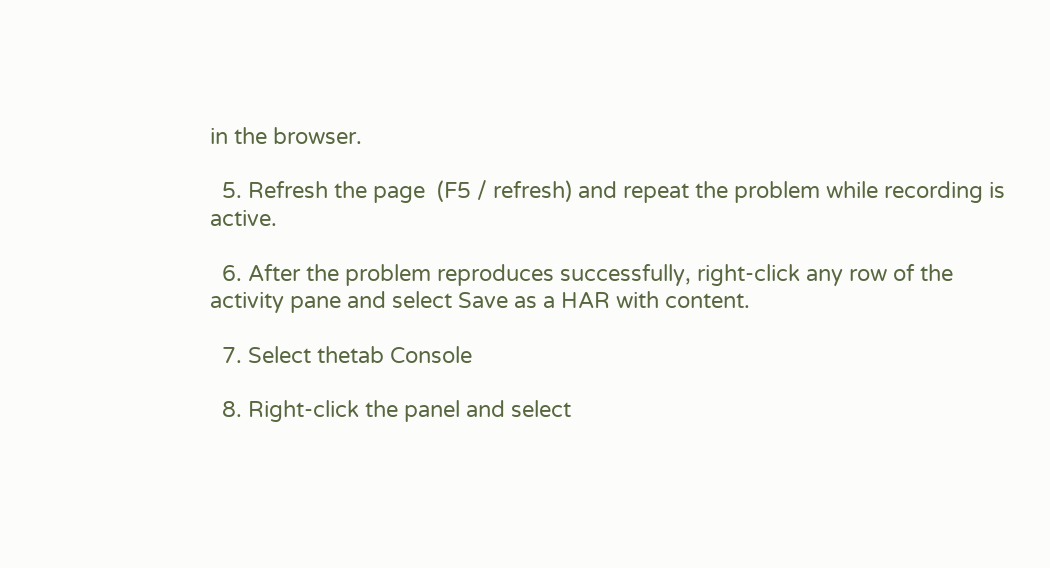in the browser.

  5. Refresh the page  (F5 / refresh) and repeat the problem while recording is active.

  6. After the problem reproduces successfully, right-click any row of the activity pane and select Save as a HAR with content.

  7. Select thetab Console

  8. Right-click the panel and select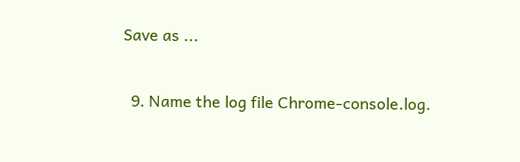Save as ...

  9. Name the log file Chrome-console.log.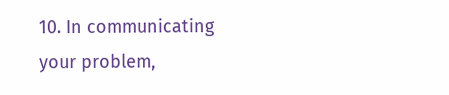10. In communicating your problem,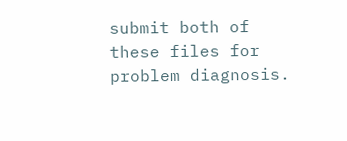submit both of these files for problem diagnosis.